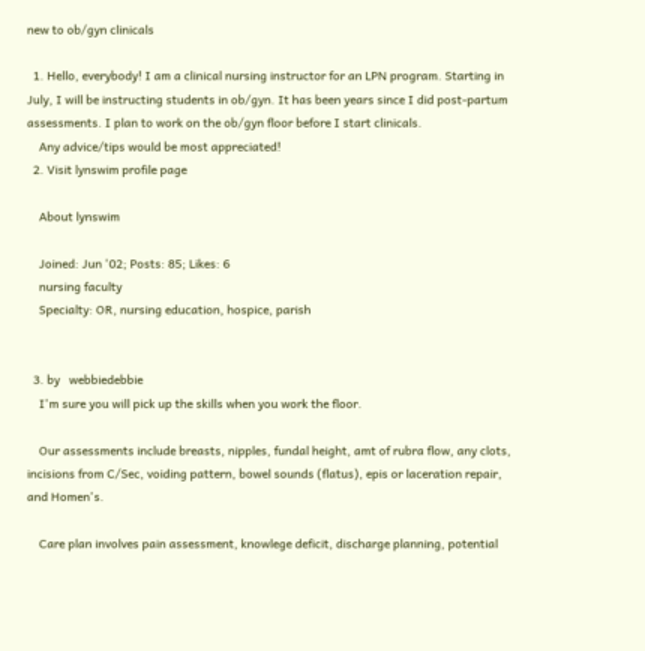new to ob/gyn clinicals

  1. Hello, everybody! I am a clinical nursing instructor for an LPN program. Starting in July, I will be instructing students in ob/gyn. It has been years since I did post-partum assessments. I plan to work on the ob/gyn floor before I start clinicals.
    Any advice/tips would be most appreciated!
  2. Visit lynswim profile page

    About lynswim

    Joined: Jun '02; Posts: 85; Likes: 6
    nursing faculty
    Specialty: OR, nursing education, hospice, parish


  3. by   webbiedebbie
    I'm sure you will pick up the skills when you work the floor.

    Our assessments include breasts, nipples, fundal height, amt of rubra flow, any clots, incisions from C/Sec, voiding pattern, bowel sounds (flatus), epis or laceration repair, and Homen's.

    Care plan involves pain assessment, knowlege deficit, discharge planning, potential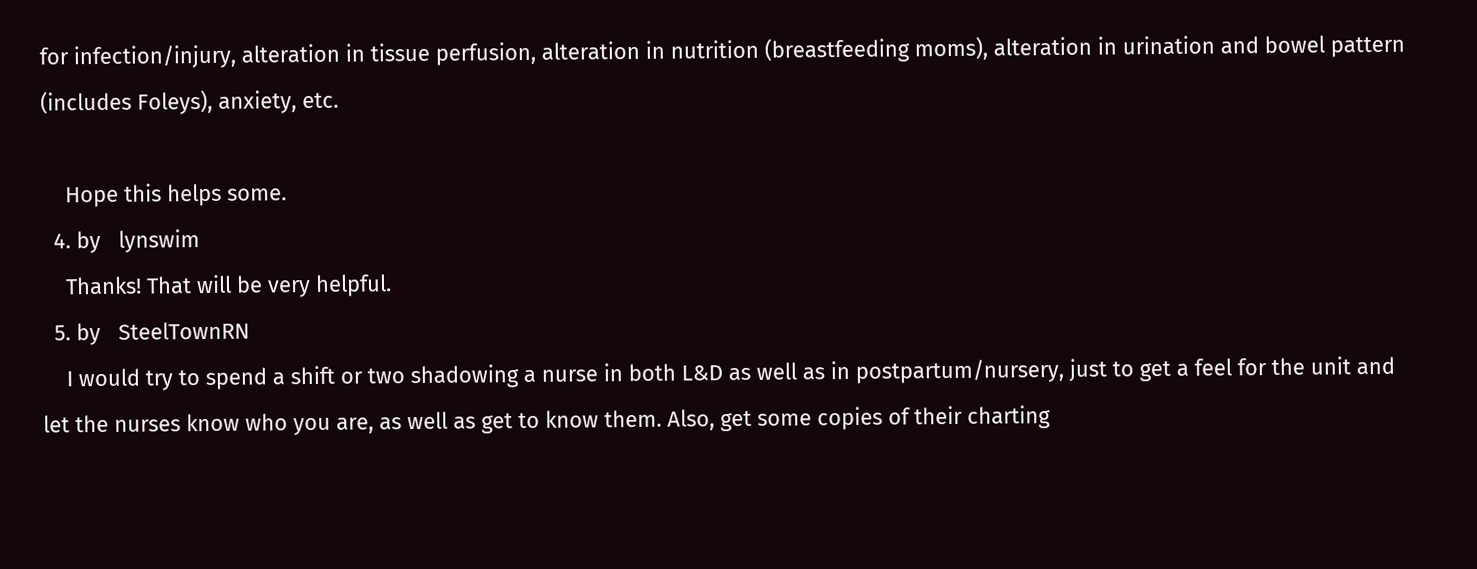for infection/injury, alteration in tissue perfusion, alteration in nutrition (breastfeeding moms), alteration in urination and bowel pattern (includes Foleys), anxiety, etc.

    Hope this helps some.
  4. by   lynswim
    Thanks! That will be very helpful.
  5. by   SteelTownRN
    I would try to spend a shift or two shadowing a nurse in both L&D as well as in postpartum/nursery, just to get a feel for the unit and let the nurses know who you are, as well as get to know them. Also, get some copies of their charting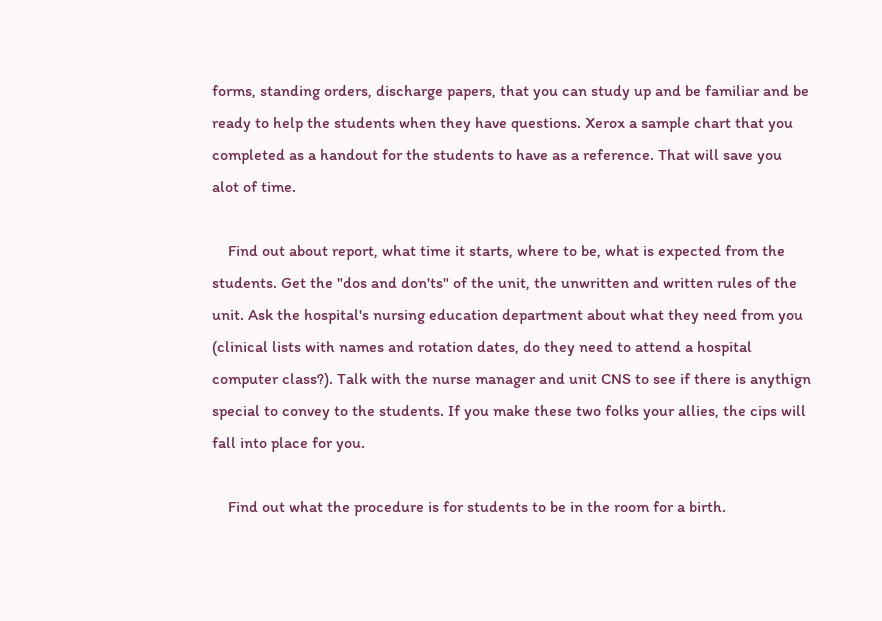forms, standing orders, discharge papers, that you can study up and be familiar and be ready to help the students when they have questions. Xerox a sample chart that you completed as a handout for the students to have as a reference. That will save you alot of time.

    Find out about report, what time it starts, where to be, what is expected from the students. Get the "dos and don'ts" of the unit, the unwritten and written rules of the unit. Ask the hospital's nursing education department about what they need from you (clinical lists with names and rotation dates, do they need to attend a hospital computer class?). Talk with the nurse manager and unit CNS to see if there is anythign special to convey to the students. If you make these two folks your allies, the cips will fall into place for you.

    Find out what the procedure is for students to be in the room for a birth.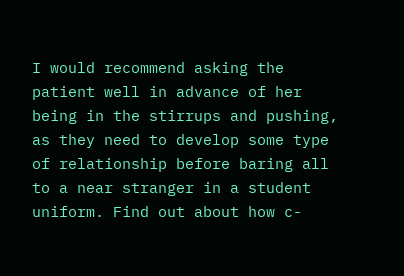I would recommend asking the patient well in advance of her being in the stirrups and pushing, as they need to develop some type of relationship before baring all to a near stranger in a student uniform. Find out about how c-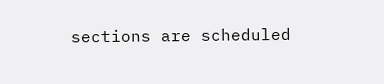sections are scheduled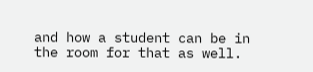and how a student can be in the room for that as well.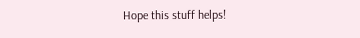Hope this stuff helps!